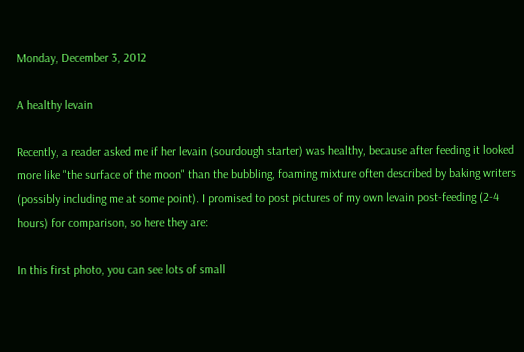Monday, December 3, 2012

A healthy levain

Recently, a reader asked me if her levain (sourdough starter) was healthy, because after feeding it looked more like "the surface of the moon" than the bubbling, foaming mixture often described by baking writers (possibly including me at some point). I promised to post pictures of my own levain post-feeding (2-4 hours) for comparison, so here they are:

In this first photo, you can see lots of small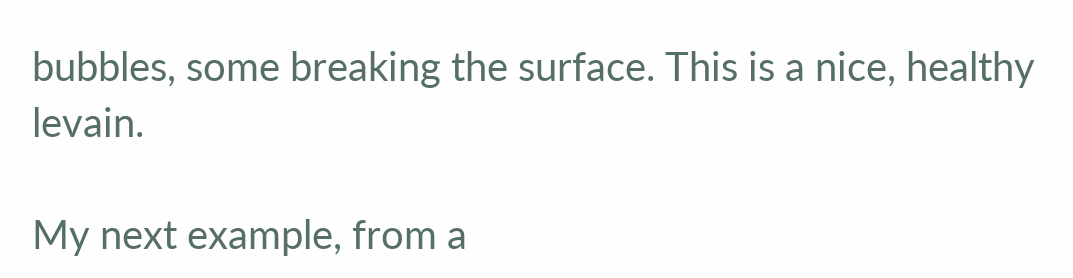bubbles, some breaking the surface. This is a nice, healthy levain.

My next example, from a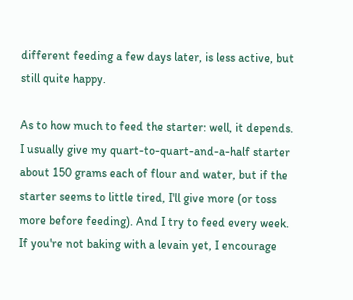different feeding a few days later, is less active, but still quite happy.

As to how much to feed the starter: well, it depends. I usually give my quart-to-quart-and-a-half starter about 150 grams each of flour and water, but if the starter seems to little tired, I'll give more (or toss more before feeding). And I try to feed every week. If you're not baking with a levain yet, I encourage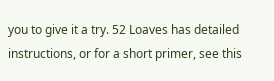you to give it a try. 52 Loaves has detailed instructions, or for a short primer, see this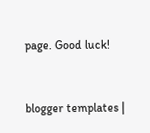page. Good luck!


blogger templates |